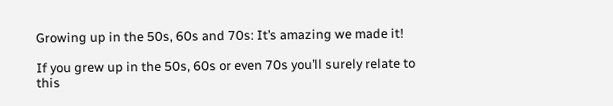Growing up in the 50s, 60s and 70s: It’s amazing we made it!

If you grew up in the 50s, 60s or even 70s you’ll surely relate to this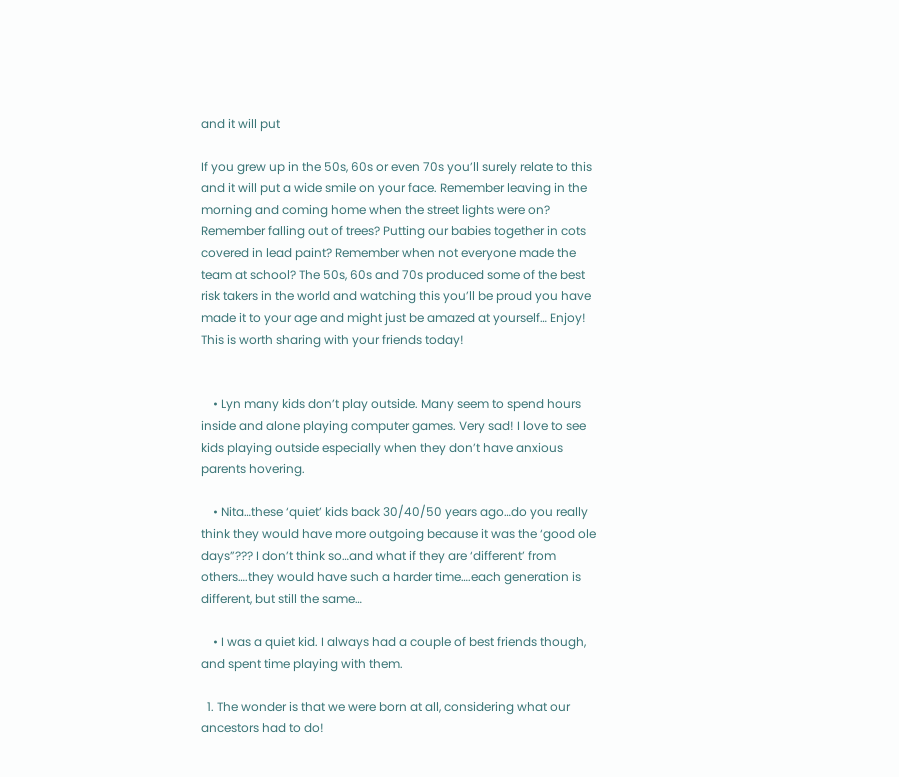and it will put

If you grew up in the 50s, 60s or even 70s you’ll surely relate to this and it will put a wide smile on your face. Remember leaving in the morning and coming home when the street lights were on? Remember falling out of trees? Putting our babies together in cots covered in lead paint? Remember when not everyone made the team at school? The 50s, 60s and 70s produced some of the best risk takers in the world and watching this you’ll be proud you have made it to your age and might just be amazed at yourself… Enjoy! This is worth sharing with your friends today!


    • Lyn many kids don’t play outside. Many seem to spend hours inside and alone playing computer games. Very sad! I love to see kids playing outside especially when they don’t have anxious parents hovering.

    • Nita…these ‘quiet’ kids back 30/40/50 years ago…do you really think they would have more outgoing because it was the ‘good ole days”??? I don’t think so…and what if they are ‘different’ from others….they would have such a harder time….each generation is different, but still the same…

    • I was a quiet kid. I always had a couple of best friends though, and spent time playing with them.

  1. The wonder is that we were born at all, considering what our ancestors had to do!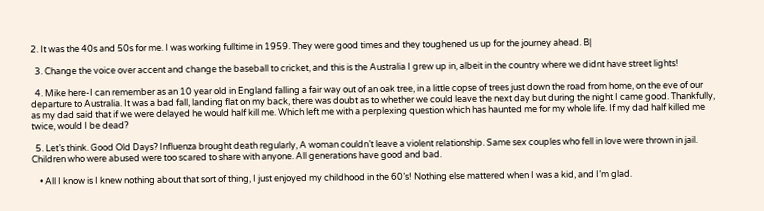2. It was the 40s and 50s for me. I was working fulltime in 1959. They were good times and they toughened us up for the journey ahead. B|

  3. Change the voice over accent and change the baseball to cricket, and this is the Australia I grew up in, albeit in the country where we didnt have street lights!

  4. Mike here-I can remember as an 10 year old in England falling a fair way out of an oak tree, in a little copse of trees just down the road from home, on the eve of our departure to Australia. It was a bad fall, landing flat on my back, there was doubt as to whether we could leave the next day but during the night I came good. Thankfully, as my dad said that if we were delayed he would half kill me. Which left me with a perplexing question which has haunted me for my whole life. If my dad half killed me twice, would I be dead?

  5. Let’s think. Good Old Days? Influenza brought death regularly, A woman couldn’t leave a violent relationship. Same sex couples who fell in love were thrown in jail. Children who were abused were too scared to share with anyone. All generations have good and bad.

    • All I know is I knew nothing about that sort of thing, I just enjoyed my childhood in the 60’s! Nothing else mattered when I was a kid, and I’m glad.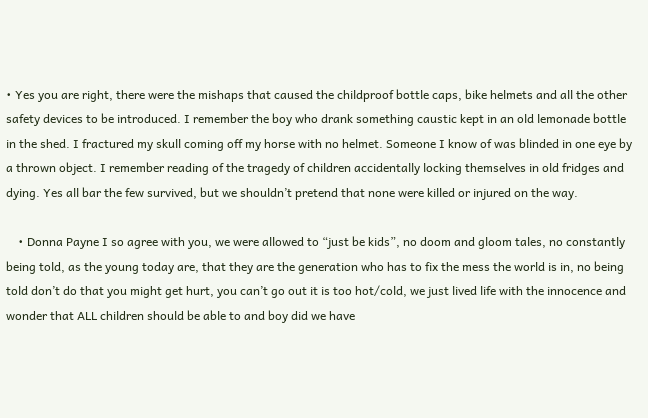• Yes you are right, there were the mishaps that caused the childproof bottle caps, bike helmets and all the other safety devices to be introduced. I remember the boy who drank something caustic kept in an old lemonade bottle in the shed. I fractured my skull coming off my horse with no helmet. Someone I know of was blinded in one eye by a thrown object. I remember reading of the tragedy of children accidentally locking themselves in old fridges and dying. Yes all bar the few survived, but we shouldn’t pretend that none were killed or injured on the way.

    • Donna Payne I so agree with you, we were allowed to “just be kids”, no doom and gloom tales, no constantly being told, as the young today are, that they are the generation who has to fix the mess the world is in, no being told don’t do that you might get hurt, you can’t go out it is too hot/cold, we just lived life with the innocence and wonder that ALL children should be able to and boy did we have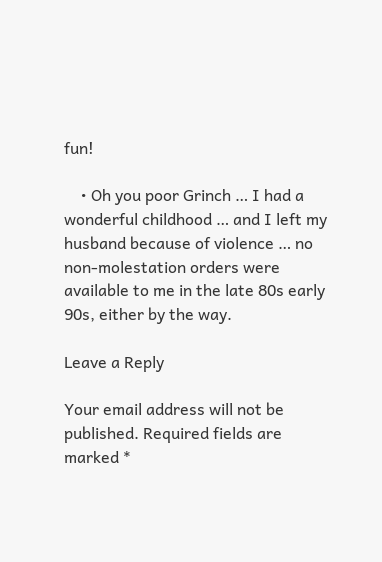fun!

    • Oh you poor Grinch … I had a wonderful childhood … and I left my husband because of violence … no non-molestation orders were available to me in the late 80s early 90s, either by the way.

Leave a Reply

Your email address will not be published. Required fields are marked *